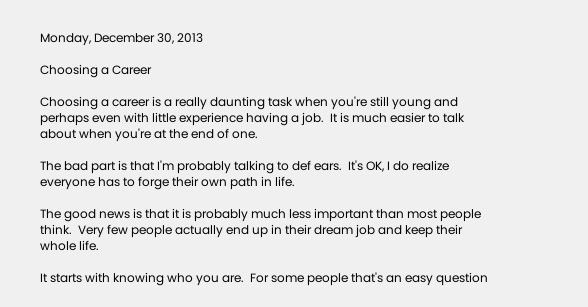Monday, December 30, 2013

Choosing a Career

Choosing a career is a really daunting task when you're still young and perhaps even with little experience having a job.  It is much easier to talk about when you're at the end of one.

The bad part is that I'm probably talking to def ears.  It's OK, I do realize everyone has to forge their own path in life.

The good news is that it is probably much less important than most people think.  Very few people actually end up in their dream job and keep their whole life.

It starts with knowing who you are.  For some people that's an easy question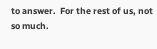to answer.  For the rest of us, not so much.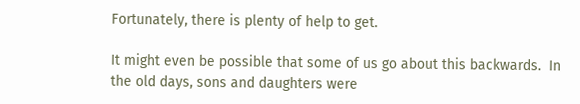Fortunately, there is plenty of help to get.

It might even be possible that some of us go about this backwards.  In the old days, sons and daughters were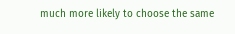much more likely to choose the same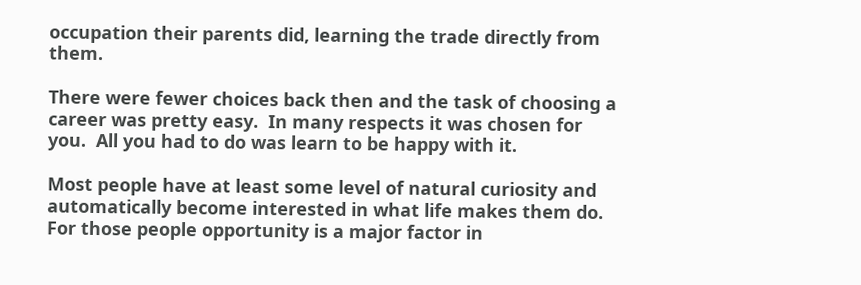occupation their parents did, learning the trade directly from them.

There were fewer choices back then and the task of choosing a career was pretty easy.  In many respects it was chosen for you.  All you had to do was learn to be happy with it.

Most people have at least some level of natural curiosity and automatically become interested in what life makes them do.  For those people opportunity is a major factor in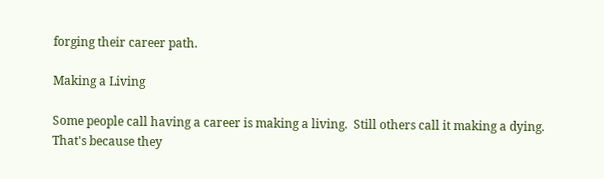forging their career path.

Making a Living

Some people call having a career is making a living.  Still others call it making a dying.  That's because they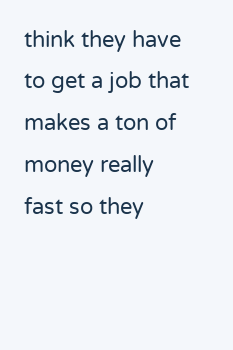think they have to get a job that makes a ton of money really fast so they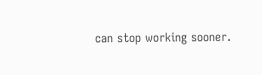can stop working sooner.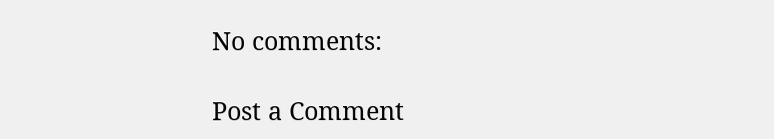No comments:

Post a Comment